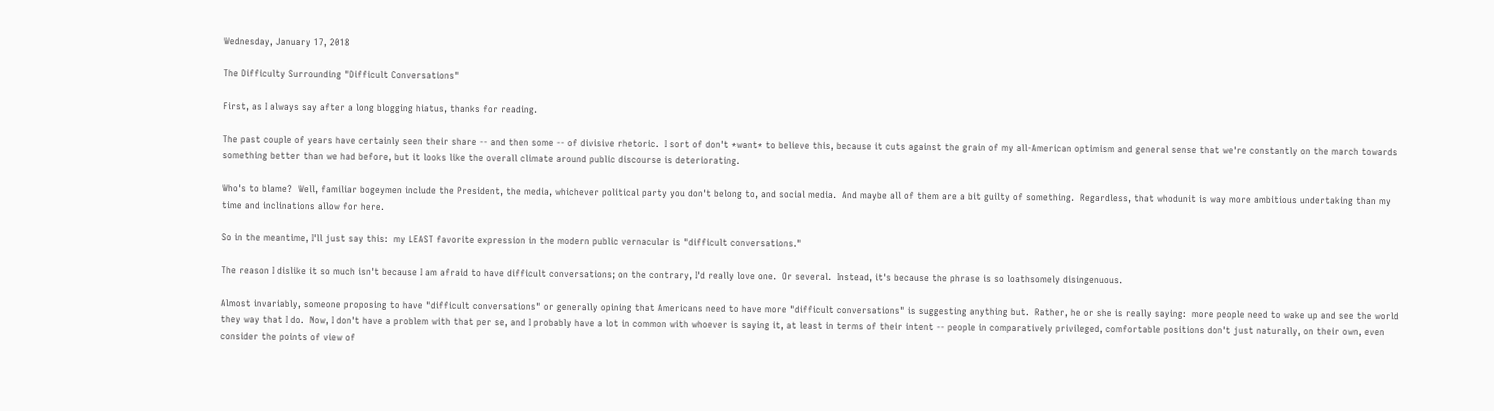Wednesday, January 17, 2018

The Difficulty Surrounding "Difficult Conversations"

First, as I always say after a long blogging hiatus, thanks for reading.

The past couple of years have certainly seen their share -- and then some -- of divisive rhetoric.  I sort of don't *want* to believe this, because it cuts against the grain of my all-American optimism and general sense that we're constantly on the march towards something better than we had before, but it looks like the overall climate around public discourse is deteriorating.

Who's to blame?  Well, familiar bogeymen include the President, the media, whichever political party you don't belong to, and social media.  And maybe all of them are a bit guilty of something.  Regardless, that whodunit is way more ambitious undertaking than my time and inclinations allow for here.

So in the meantime, I'll just say this:  my LEAST favorite expression in the modern public vernacular is "difficult conversations."

The reason I dislike it so much isn't because I am afraid to have difficult conversations; on the contrary, I'd really love one.  Or several.  Instead, it's because the phrase is so loathsomely disingenuous.

Almost invariably, someone proposing to have "difficult conversations" or generally opining that Americans need to have more "difficult conversations" is suggesting anything but.  Rather, he or she is really saying:  more people need to wake up and see the world they way that I do.  Now, I don't have a problem with that per se, and I probably have a lot in common with whoever is saying it, at least in terms of their intent -- people in comparatively privileged, comfortable positions don't just naturally, on their own, even consider the points of view of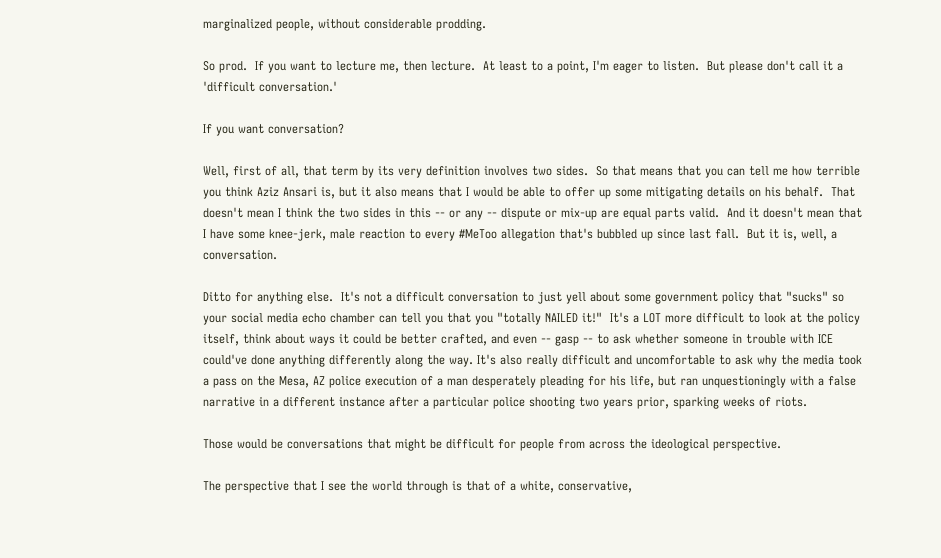marginalized people, without considerable prodding.

So prod.  If you want to lecture me, then lecture.  At least to a point, I'm eager to listen.  But please don't call it a 'difficult conversation.'

If you want conversation?

Well, first of all, that term by its very definition involves two sides.  So that means that you can tell me how terrible you think Aziz Ansari is, but it also means that I would be able to offer up some mitigating details on his behalf.  That doesn't mean I think the two sides in this -- or any -- dispute or mix-up are equal parts valid.  And it doesn't mean that I have some knee-jerk, male reaction to every #MeToo allegation that's bubbled up since last fall.  But it is, well, a conversation.

Ditto for anything else.  It's not a difficult conversation to just yell about some government policy that "sucks" so your social media echo chamber can tell you that you "totally NAILED it!"  It's a LOT more difficult to look at the policy itself, think about ways it could be better crafted, and even -- gasp -- to ask whether someone in trouble with ICE could've done anything differently along the way. It's also really difficult and uncomfortable to ask why the media took a pass on the Mesa, AZ police execution of a man desperately pleading for his life, but ran unquestioningly with a false narrative in a different instance after a particular police shooting two years prior, sparking weeks of riots.

Those would be conversations that might be difficult for people from across the ideological perspective.

The perspective that I see the world through is that of a white, conservative,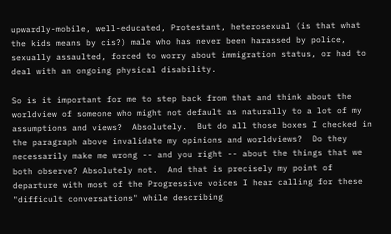upwardly-mobile, well-educated, Protestant, heterosexual (is that what the kids means by cis?) male who has never been harassed by police, sexually assaulted, forced to worry about immigration status, or had to deal with an ongoing physical disability.

So is it important for me to step back from that and think about the worldview of someone who might not default as naturally to a lot of my assumptions and views?  Absolutely.  But do all those boxes I checked in the paragraph above invalidate my opinions and worldviews?  Do they necessarily make me wrong -- and you right -- about the things that we both observe? Absolutely not.  And that is precisely my point of departure with most of the Progressive voices I hear calling for these "difficult conversations" while describing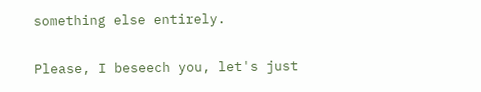something else entirely.

Please, I beseech you, let's just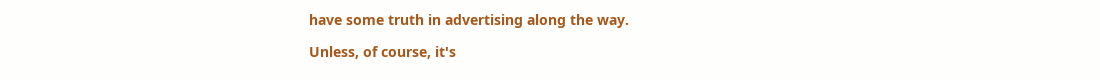have some truth in advertising along the way.

Unless, of course, it's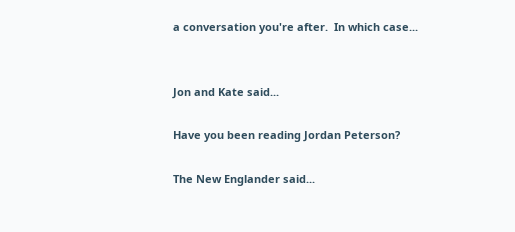a conversation you're after.  In which case...


Jon and Kate said...

Have you been reading Jordan Peterson?

The New Englander said...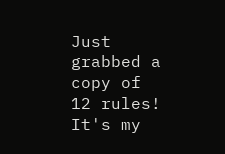Just grabbed a copy of 12 rules! It's my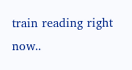train reading right now..